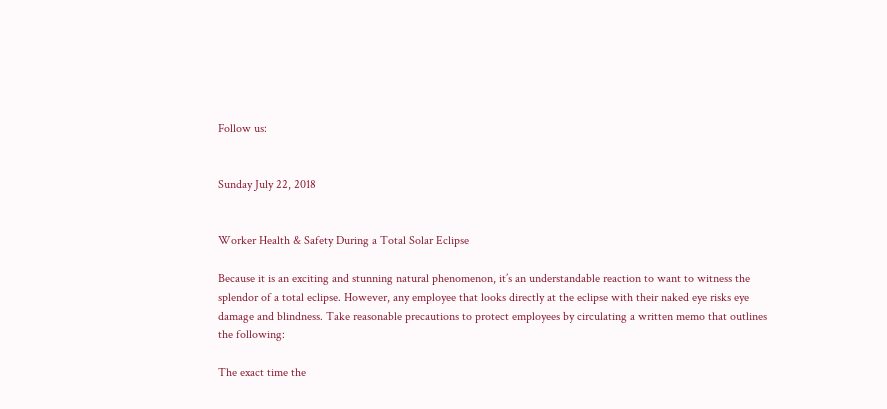Follow us:


Sunday July 22, 2018


Worker Health & Safety During a Total Solar Eclipse

Because it is an exciting and stunning natural phenomenon, it’s an understandable reaction to want to witness the splendor of a total eclipse. However, any employee that looks directly at the eclipse with their naked eye risks eye damage and blindness. Take reasonable precautions to protect employees by circulating a written memo that outlines the following:

The exact time the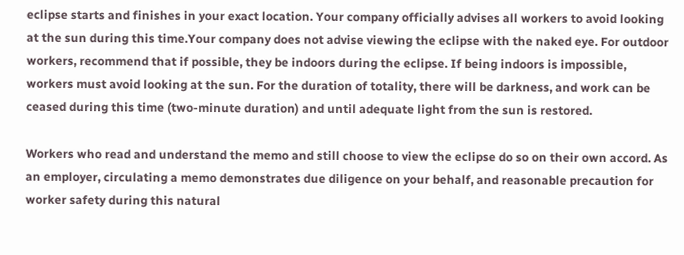eclipse starts and finishes in your exact location. Your company officially advises all workers to avoid looking at the sun during this time.Your company does not advise viewing the eclipse with the naked eye. For outdoor workers, recommend that if possible, they be indoors during the eclipse. If being indoors is impossible, workers must avoid looking at the sun. For the duration of totality, there will be darkness, and work can be ceased during this time (two-minute duration) and until adequate light from the sun is restored.

Workers who read and understand the memo and still choose to view the eclipse do so on their own accord. As an employer, circulating a memo demonstrates due diligence on your behalf, and reasonable precaution for worker safety during this natural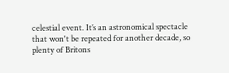celestial event. It’s an astronomical spectacle that won't be repeated for another decade, so plenty of Britons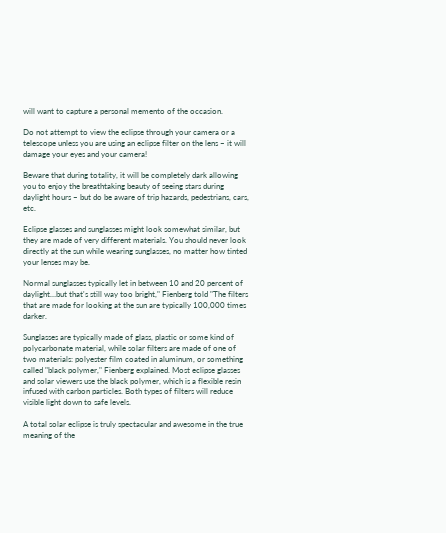will want to capture a personal memento of the occasion.

Do not attempt to view the eclipse through your camera or a telescope unless you are using an eclipse filter on the lens – it will damage your eyes and your camera!

Beware that during totality, it will be completely dark allowing you to enjoy the breathtaking beauty of seeing stars during daylight hours – but do be aware of trip hazards, pedestrians, cars, etc.

Eclipse glasses and sunglasses might look somewhat similar, but they are made of very different materials. You should never look directly at the sun while wearing sunglasses, no matter how tinted your lenses may be.

Normal sunglasses typically let in between 10 and 20 percent of daylight…but that's still way too bright," Fienberg told "The filters that are made for looking at the sun are typically 100,000 times darker.

Sunglasses are typically made of glass, plastic or some kind of polycarbonate material, while solar filters are made of one of two materials: polyester film coated in aluminum, or something called "black polymer," Fienberg explained. Most eclipse glasses and solar viewers use the black polymer, which is a flexible resin infused with carbon particles. Both types of filters will reduce visible light down to safe levels.

A total solar eclipse is truly spectacular and awesome in the true meaning of the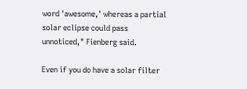word 'awesome,' whereas a partial solar eclipse could pass unnoticed," Fienberg said.

Even if you do have a solar filter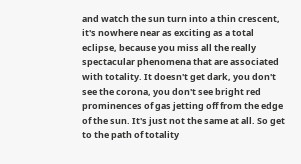and watch the sun turn into a thin crescent, it's nowhere near as exciting as a total eclipse, because you miss all the really spectacular phenomena that are associated with totality. It doesn't get dark, you don't see the corona, you don't see bright red prominences of gas jetting off from the edge of the sun. It's just not the same at all. So get to the path of totality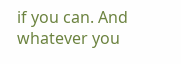if you can. And whatever you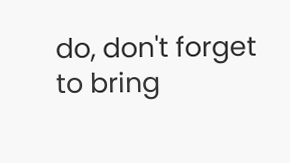do, don't forget to bring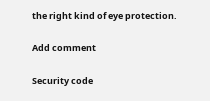the right kind of eye protection.

Add comment

Security code